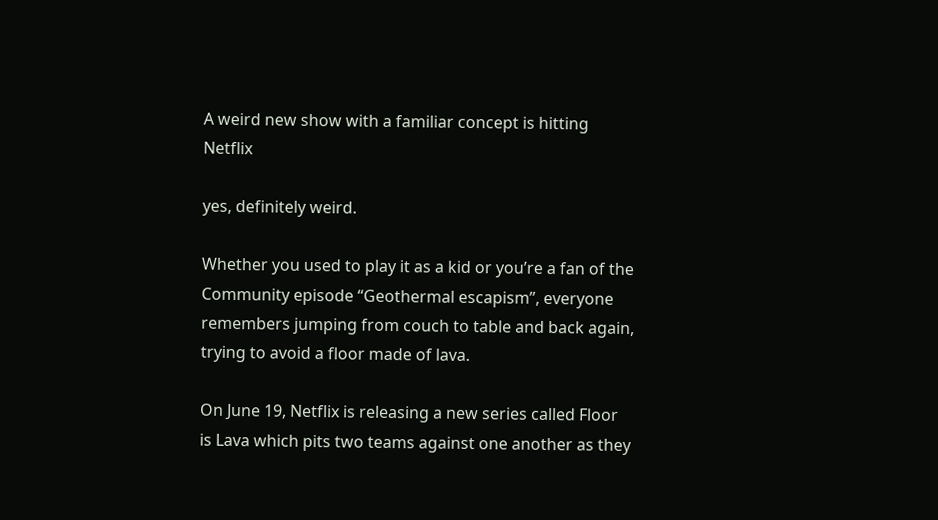A weird new show with a familiar concept is hitting Netflix

yes, definitely weird.

Whether you used to play it as a kid or you’re a fan of the Community episode “Geothermal escapism”, everyone remembers jumping from couch to table and back again, trying to avoid a floor made of lava.

On June 19, Netflix is releasing a new series called Floor is Lava which pits two teams against one another as they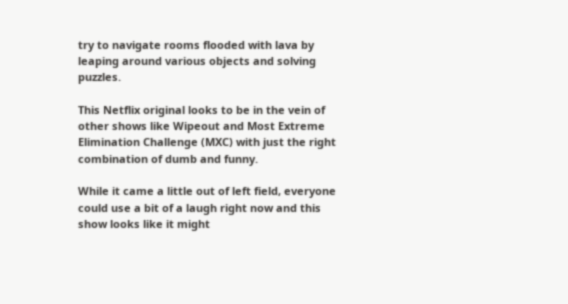try to navigate rooms flooded with lava by leaping around various objects and solving puzzles.

This Netflix original looks to be in the vein of other shows like Wipeout and Most Extreme Elimination Challenge (MXC) with just the right combination of dumb and funny.

While it came a little out of left field, everyone could use a bit of a laugh right now and this show looks like it might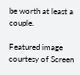be worth at least a couple.

Featured image courtesy of Screen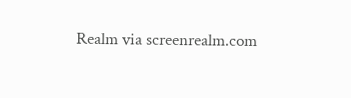Realm via screenrealm.com